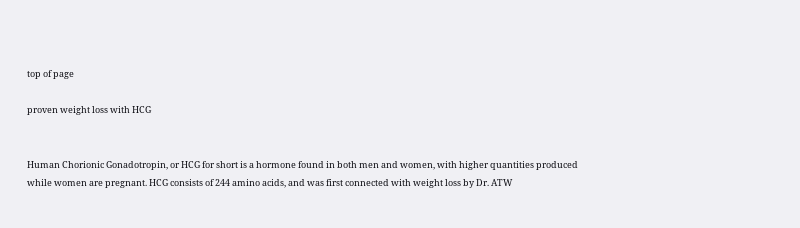top of page

proven weight loss with HCG


Human Chorionic Gonadotropin, or HCG for short is a hormone found in both men and women, with higher quantities produced while women are pregnant. HCG consists of 244 amino acids, and was first connected with weight loss by Dr. ATW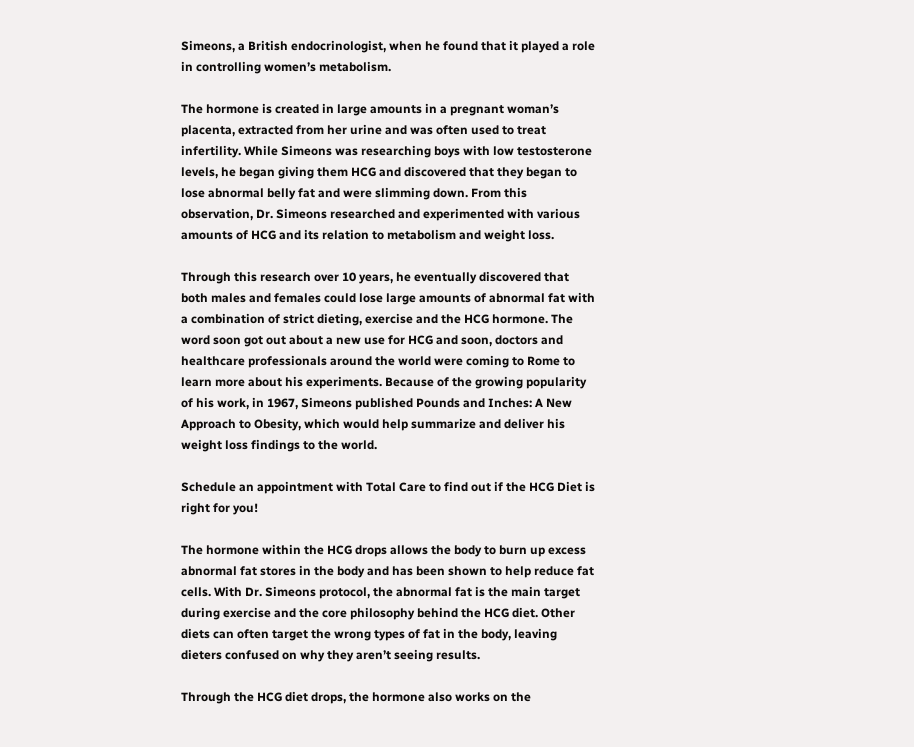Simeons, a British endocrinologist, when he found that it played a role in controlling women’s metabolism.

The hormone is created in large amounts in a pregnant woman’s placenta, extracted from her urine and was often used to treat infertility. While Simeons was researching boys with low testosterone levels, he began giving them HCG and discovered that they began to lose abnormal belly fat and were slimming down. From this observation, Dr. Simeons researched and experimented with various amounts of HCG and its relation to metabolism and weight loss.

Through this research over 10 years, he eventually discovered that both males and females could lose large amounts of abnormal fat with a combination of strict dieting, exercise and the HCG hormone. The word soon got out about a new use for HCG and soon, doctors and healthcare professionals around the world were coming to Rome to learn more about his experiments. Because of the growing popularity of his work, in 1967, Simeons published Pounds and Inches: A New Approach to Obesity, which would help summarize and deliver his weight loss findings to the world.

Schedule an appointment with Total Care to find out if the HCG Diet is right for you!

The hormone within the HCG drops allows the body to burn up excess abnormal fat stores in the body and has been shown to help reduce fat cells. With Dr. Simeons protocol, the abnormal fat is the main target during exercise and the core philosophy behind the HCG diet. Other diets can often target the wrong types of fat in the body, leaving dieters confused on why they aren’t seeing results.

Through the HCG diet drops, the hormone also works on the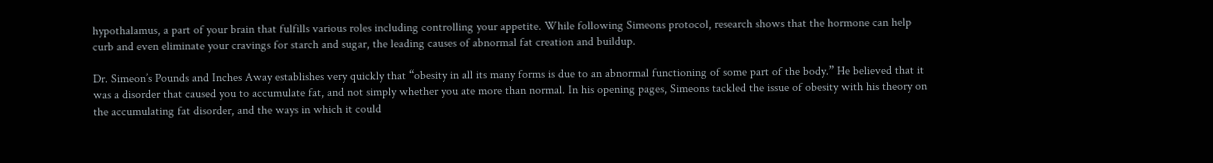hypothalamus, a part of your brain that fulfills various roles including controlling your appetite. While following Simeons protocol, research shows that the hormone can help curb and even eliminate your cravings for starch and sugar, the leading causes of abnormal fat creation and buildup.

Dr. Simeon’s Pounds and Inches Away establishes very quickly that “obesity in all its many forms is due to an abnormal functioning of some part of the body.” He believed that it was a disorder that caused you to accumulate fat, and not simply whether you ate more than normal. In his opening pages, Simeons tackled the issue of obesity with his theory on the accumulating fat disorder, and the ways in which it could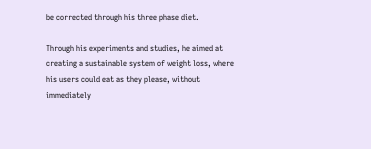be corrected through his three phase diet.

Through his experiments and studies, he aimed at creating a sustainable system of weight loss, where his users could eat as they please, without immediately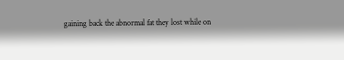gaining back the abnormal fat they lost while on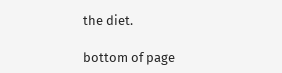the diet.

bottom of page